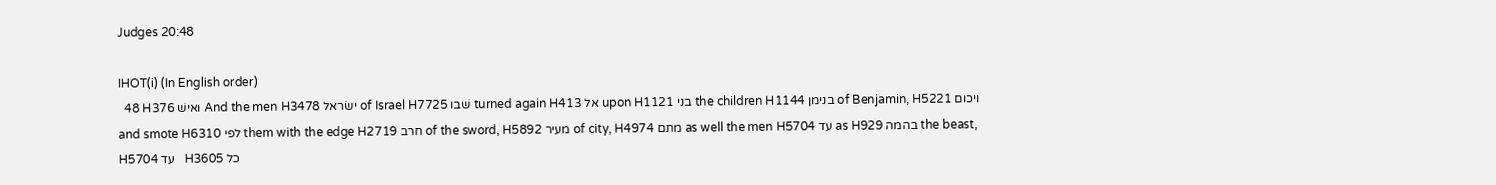Judges 20:48

IHOT(i) (In English order)
  48 H376 ואישׁ And the men H3478 ישׂראל of Israel H7725 שׁבו turned again H413 אל upon H1121 בני the children H1144 בנימן of Benjamin, H5221 ויכום and smote H6310 לפי them with the edge H2719 חרב of the sword, H5892 מעיר of city, H4974 מתם as well the men H5704 עד as H929 בהמה the beast, H5704 עד   H3605 כל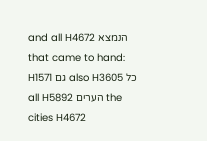and all H4672 הנמצא that came to hand: H1571 גם also H3605 כל all H5892 הערים the cities H4672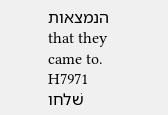הנמצאות that they came to. H7971 שׁלחו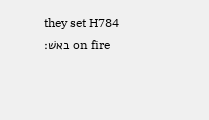they set H784 באשׁ׃ on fire